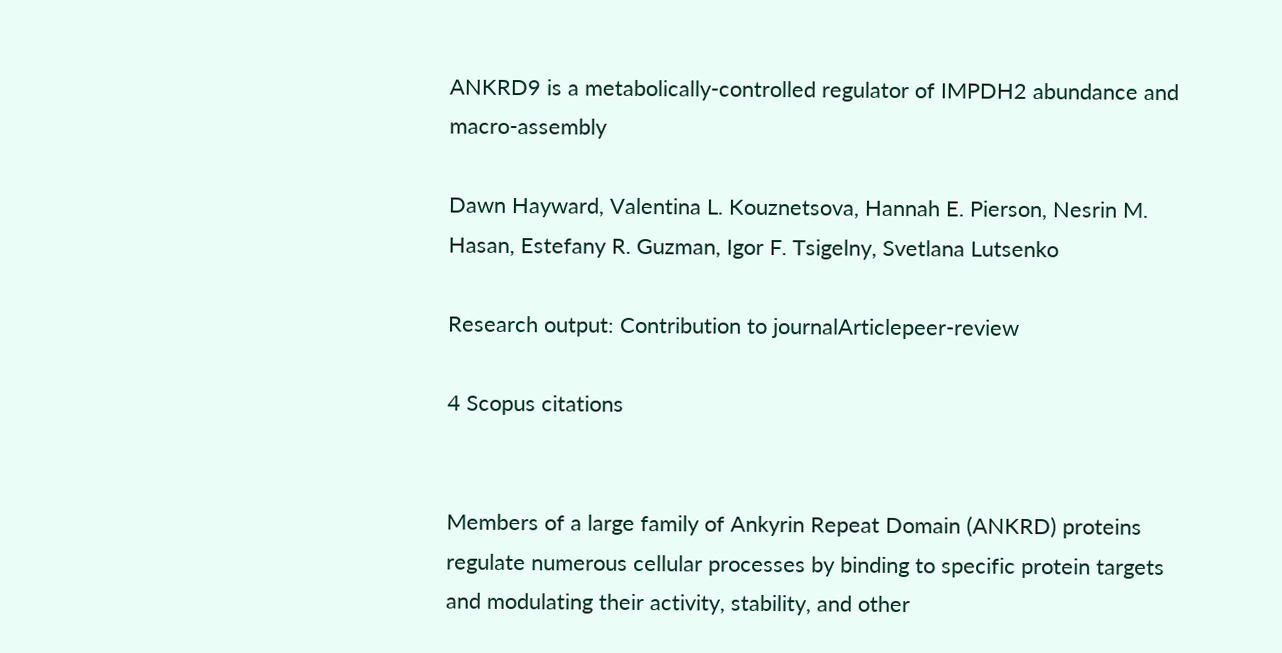ANKRD9 is a metabolically-controlled regulator of IMPDH2 abundance and macro-assembly

Dawn Hayward, Valentina L. Kouznetsova, Hannah E. Pierson, Nesrin M. Hasan, Estefany R. Guzman, Igor F. Tsigelny, Svetlana Lutsenko

Research output: Contribution to journalArticlepeer-review

4 Scopus citations


Members of a large family of Ankyrin Repeat Domain (ANKRD) proteins regulate numerous cellular processes by binding to specific protein targets and modulating their activity, stability, and other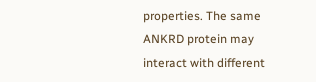properties. The same ANKRD protein may interact with different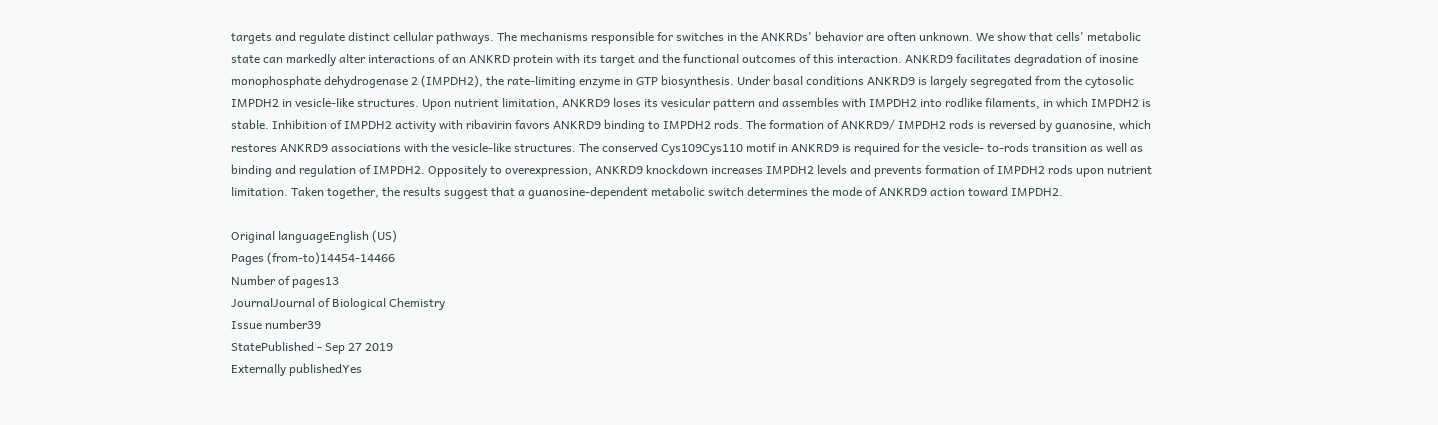targets and regulate distinct cellular pathways. The mechanisms responsible for switches in the ANKRDs' behavior are often unknown. We show that cells' metabolic state can markedly alter interactions of an ANKRD protein with its target and the functional outcomes of this interaction. ANKRD9 facilitates degradation of inosine monophosphate dehydrogenase 2 (IMPDH2), the rate-limiting enzyme in GTP biosynthesis. Under basal conditions ANKRD9 is largely segregated from the cytosolic IMPDH2 in vesicle-like structures. Upon nutrient limitation, ANKRD9 loses its vesicular pattern and assembles with IMPDH2 into rodlike filaments, in which IMPDH2 is stable. Inhibition of IMPDH2 activity with ribavirin favors ANKRD9 binding to IMPDH2 rods. The formation of ANKRD9/ IMPDH2 rods is reversed by guanosine, which restores ANKRD9 associations with the vesicle-like structures. The conserved Cys109Cys110 motif in ANKRD9 is required for the vesicle- to-rods transition as well as binding and regulation of IMPDH2. Oppositely to overexpression, ANKRD9 knockdown increases IMPDH2 levels and prevents formation of IMPDH2 rods upon nutrient limitation. Taken together, the results suggest that a guanosine-dependent metabolic switch determines the mode of ANKRD9 action toward IMPDH2.

Original languageEnglish (US)
Pages (from-to)14454-14466
Number of pages13
JournalJournal of Biological Chemistry
Issue number39
StatePublished - Sep 27 2019
Externally publishedYes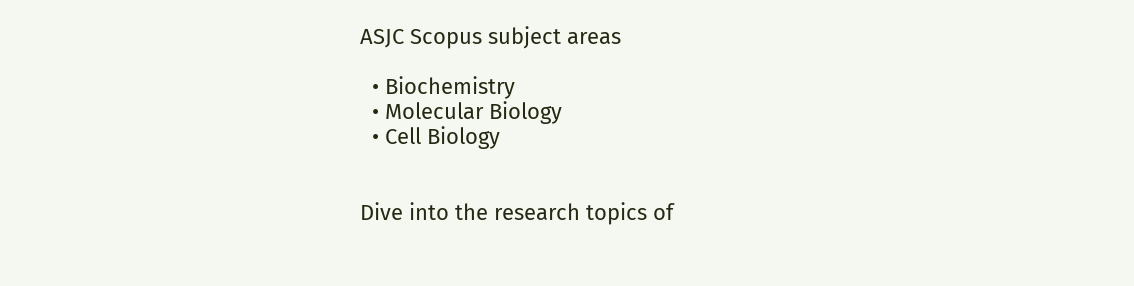ASJC Scopus subject areas

  • Biochemistry
  • Molecular Biology
  • Cell Biology


Dive into the research topics of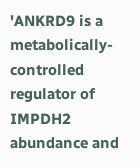'ANKRD9 is a metabolically-controlled regulator of IMPDH2 abundance and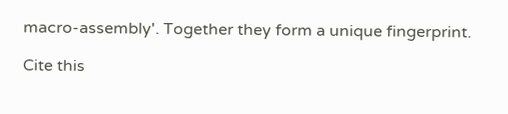macro-assembly'. Together they form a unique fingerprint.

Cite this